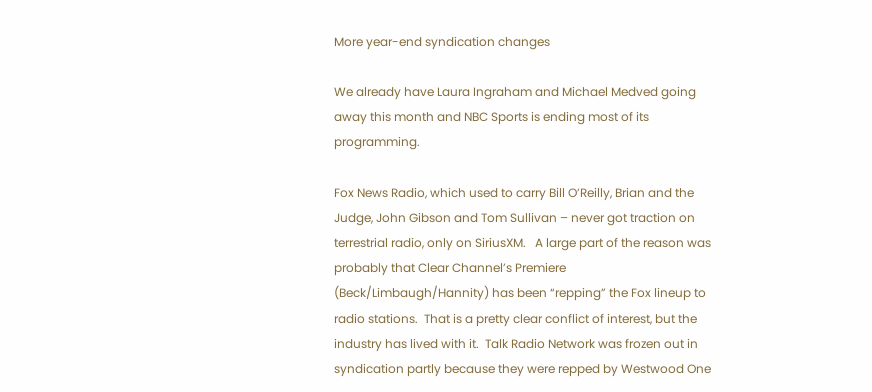More year-end syndication changes

We already have Laura Ingraham and Michael Medved going away this month and NBC Sports is ending most of its programming.

Fox News Radio, which used to carry Bill O’Reilly, Brian and the Judge, John Gibson and Tom Sullivan – never got traction on terrestrial radio, only on SiriusXM.   A large part of the reason was probably that Clear Channel’s Premiere (Beck/Limbaugh/Hannity) has been “repping” the Fox lineup to radio stations.  That is a pretty clear conflict of interest, but the industry has lived with it.  Talk Radio Network was frozen out in syndication partly because they were repped by Westwood One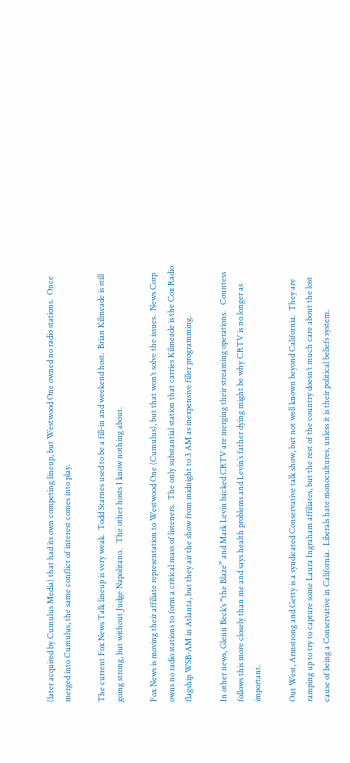(later acquired by Cumulus Media) that had its own competing lineup, but Westwood One owned no radio stations.  Once merged into Cumulus, the same conflict of interest comes into play.

The current Fox News Talk lineup is very weak.  Todd Starnes used to be a fill-in and weekend host.  Brian Kilmeade is still going strong, but without Judge Napolitano.   The other hosts I know nothing about.

Fox News is moving their affiliate representation to Westwood One (Cumulus), but that won’t solve the issues.  News Corp owns no radio stations to form a critical mass of listeners.  The only substantial station that carries Kilmeade is the Cox Radio flagship WSB-AM in Atlanta, but they air the show from midnight to 3 AM as inexpensive filler programming.

In other news, Glenn Beck’s “the Blaze” and Mark Levin backed CRTV are merging their streaming operations.   Countess follows this more closely than me and says health problems and Levin’s father dying might be why CRTV is no longer as important.

Out West, Armstrong and Getty is a syndicated Conservative talk show, but not well known beyond California.  They are ramping up to try to capture some Laura Ingraham affiliates, but the rest of the country doesn’t much care about the lost cause of being a Conservative in California.  Liberals hate monocultures, unless it is their political beliefs system.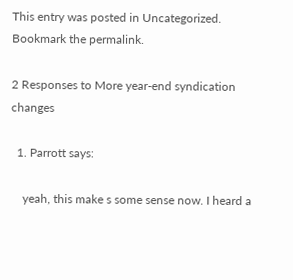This entry was posted in Uncategorized. Bookmark the permalink.

2 Responses to More year-end syndication changes

  1. Parrott says:

    yeah, this make s some sense now. I heard a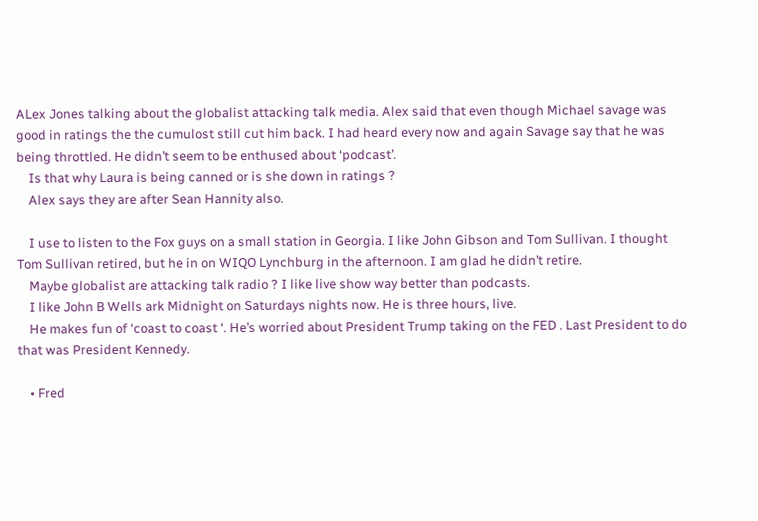ALex Jones talking about the globalist attacking talk media. Alex said that even though Michael savage was good in ratings the the cumulost still cut him back. I had heard every now and again Savage say that he was being throttled. He didn’t seem to be enthused about ‘podcast’.
    Is that why Laura is being canned or is she down in ratings ?
    Alex says they are after Sean Hannity also.

    I use to listen to the Fox guys on a small station in Georgia. I like John Gibson and Tom Sullivan. I thought Tom Sullivan retired, but he in on WIQO Lynchburg in the afternoon. I am glad he didn’t retire.
    Maybe globalist are attacking talk radio ? I like live show way better than podcasts.
    I like John B Wells ark Midnight on Saturdays nights now. He is three hours, live.
    He makes fun of ‘coast to coast ‘. He’s worried about President Trump taking on the FED . Last President to do that was President Kennedy.

    • Fred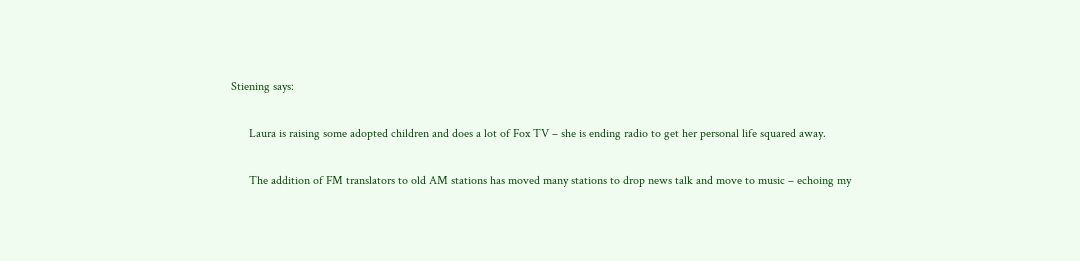Stiening says:

      Laura is raising some adopted children and does a lot of Fox TV – she is ending radio to get her personal life squared away.

      The addition of FM translators to old AM stations has moved many stations to drop news talk and move to music – echoing my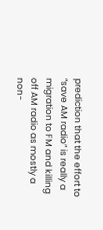prediction that the effort to “save AM radio” is really a migration to FM and killing off AM radio as mostly a non-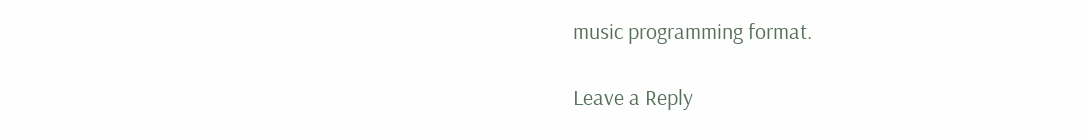music programming format.

Leave a Reply